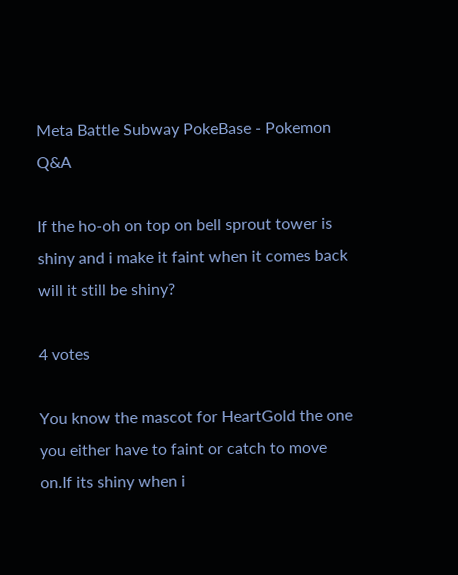Meta Battle Subway PokeBase - Pokemon Q&A

If the ho-oh on top on bell sprout tower is shiny and i make it faint when it comes back will it still be shiny?

4 votes

You know the mascot for HeartGold the one you either have to faint or catch to move on.If its shiny when i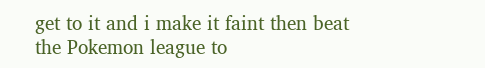get to it and i make it faint then beat the Pokemon league to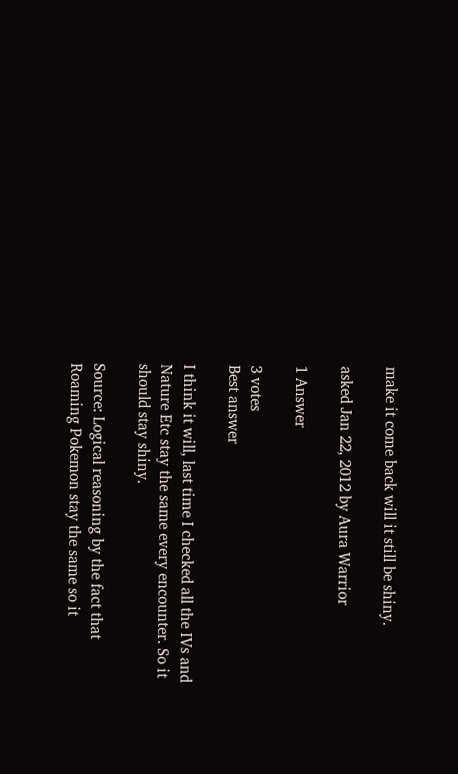make it come back will it still be shiny.

asked Jan 22, 2012 by Aura Warrior

1 Answer

3 votes
Best answer

I think it will, last time I checked all the IVs and Nature Etc stay the same every encounter. So it should stay shiny.

Source: Logical reasoning by the fact that Roaming Pokemon stay the same so it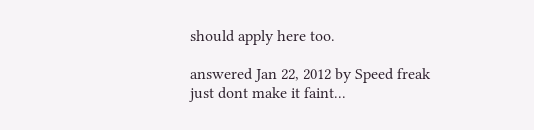should apply here too.

answered Jan 22, 2012 by Speed freak
just dont make it faint...